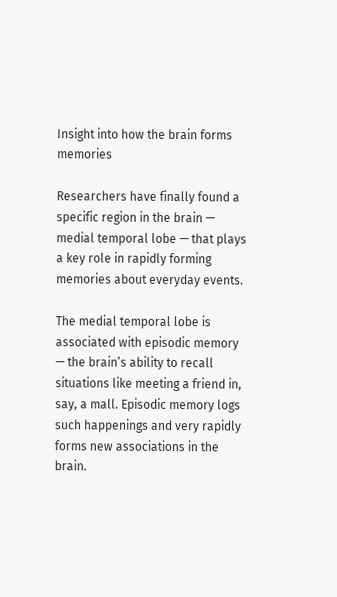Insight into how the brain forms memories

Researchers have finally found a specific region in the brain — medial temporal lobe — that plays a key role in rapidly forming memories about everyday events.

The medial temporal lobe is associated with episodic memory — the brain’s ability to recall situations like meeting a friend in, say, a mall. Episodic memory logs such happenings and very rapidly forms new associations in the brain.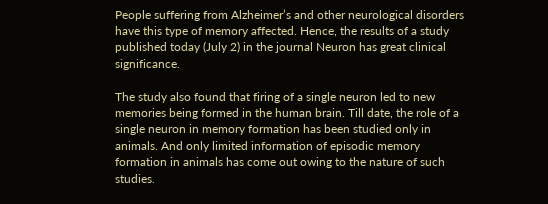People suffering from Alzheimer’s and other neurological disorders have this type of memory affected. Hence, the results of a study published today (July 2) in the journal Neuron has great clinical significance.

The study also found that firing of a single neuron led to new memories being formed in the human brain. Till date, the role of a single neuron in memory formation has been studied only in animals. And only limited information of episodic memory formation in animals has come out owing to the nature of such studies.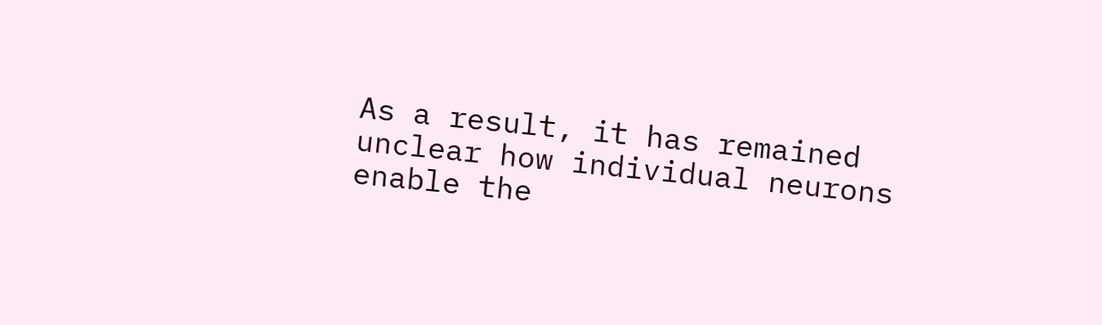As a result, it has remained unclear how individual neurons enable the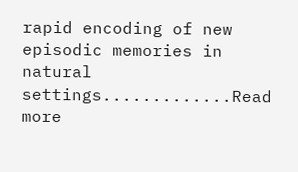rapid encoding of new episodic memories in natural settings.............Read more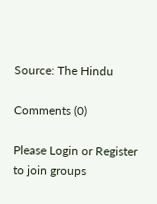Source: The Hindu

Comments (0)

Please Login or Register to join groups